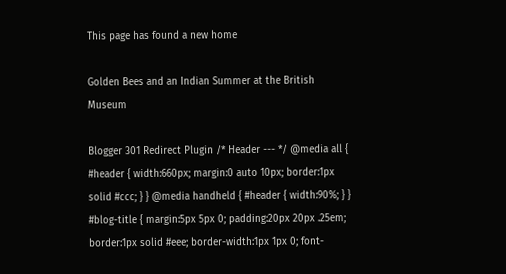This page has found a new home

Golden Bees and an Indian Summer at the British Museum

Blogger 301 Redirect Plugin /* Header --- */ @media all { #header { width:660px; margin:0 auto 10px; border:1px solid #ccc; } } @media handheld { #header { width:90%; } } #blog-title { margin:5px 5px 0; padding:20px 20px .25em; border:1px solid #eee; border-width:1px 1px 0; font-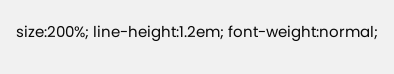size:200%; line-height:1.2em; font-weight:normal;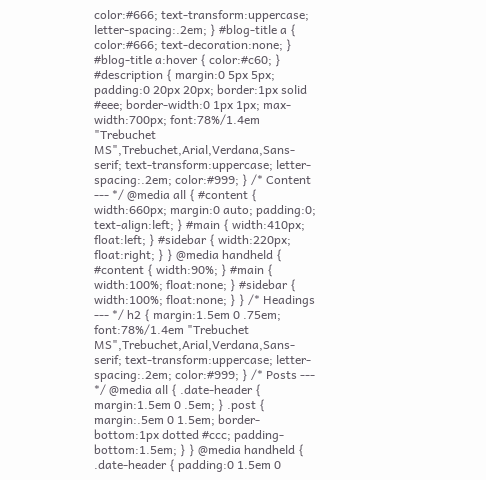color:#666; text-transform:uppercase; letter-spacing:.2em; } #blog-title a { color:#666; text-decoration:none; } #blog-title a:hover { color:#c60; } #description { margin:0 5px 5px; padding:0 20px 20px; border:1px solid #eee; border-width:0 1px 1px; max-width:700px; font:78%/1.4em "Trebuchet MS",Trebuchet,Arial,Verdana,Sans-serif; text-transform:uppercase; letter-spacing:.2em; color:#999; } /* Content --- */ @media all { #content { width:660px; margin:0 auto; padding:0; text-align:left; } #main { width:410px; float:left; } #sidebar { width:220px; float:right; } } @media handheld { #content { width:90%; } #main { width:100%; float:none; } #sidebar { width:100%; float:none; } } /* Headings --- */ h2 { margin:1.5em 0 .75em; font:78%/1.4em "Trebuchet MS",Trebuchet,Arial,Verdana,Sans-serif; text-transform:uppercase; letter-spacing:.2em; color:#999; } /* Posts --- */ @media all { .date-header { margin:1.5em 0 .5em; } .post { margin:.5em 0 1.5em; border-bottom:1px dotted #ccc; padding-bottom:1.5em; } } @media handheld { .date-header { padding:0 1.5em 0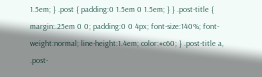1.5em; } .post { padding:0 1.5em 0 1.5em; } } .post-title { margin:.25em 0 0; padding:0 0 4px; font-size:140%; font-weight:normal; line-height:1.4em; color:#c60; } .post-title a, .post-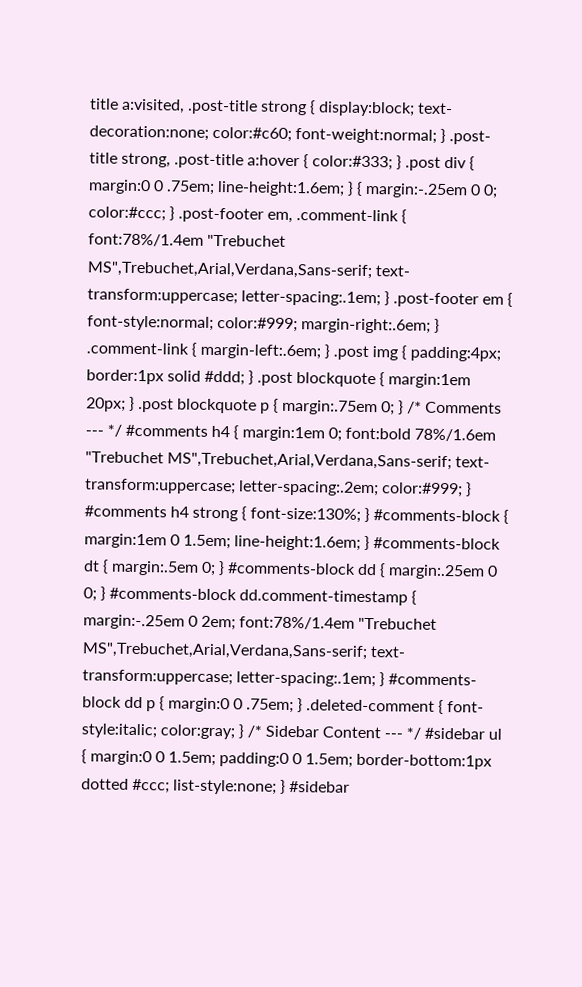title a:visited, .post-title strong { display:block; text-decoration:none; color:#c60; font-weight:normal; } .post-title strong, .post-title a:hover { color:#333; } .post div { margin:0 0 .75em; line-height:1.6em; } { margin:-.25em 0 0; color:#ccc; } .post-footer em, .comment-link { font:78%/1.4em "Trebuchet MS",Trebuchet,Arial,Verdana,Sans-serif; text-transform:uppercase; letter-spacing:.1em; } .post-footer em { font-style:normal; color:#999; margin-right:.6em; } .comment-link { margin-left:.6em; } .post img { padding:4px; border:1px solid #ddd; } .post blockquote { margin:1em 20px; } .post blockquote p { margin:.75em 0; } /* Comments --- */ #comments h4 { margin:1em 0; font:bold 78%/1.6em "Trebuchet MS",Trebuchet,Arial,Verdana,Sans-serif; text-transform:uppercase; letter-spacing:.2em; color:#999; } #comments h4 strong { font-size:130%; } #comments-block { margin:1em 0 1.5em; line-height:1.6em; } #comments-block dt { margin:.5em 0; } #comments-block dd { margin:.25em 0 0; } #comments-block dd.comment-timestamp { margin:-.25em 0 2em; font:78%/1.4em "Trebuchet MS",Trebuchet,Arial,Verdana,Sans-serif; text-transform:uppercase; letter-spacing:.1em; } #comments-block dd p { margin:0 0 .75em; } .deleted-comment { font-style:italic; color:gray; } /* Sidebar Content --- */ #sidebar ul { margin:0 0 1.5em; padding:0 0 1.5em; border-bottom:1px dotted #ccc; list-style:none; } #sidebar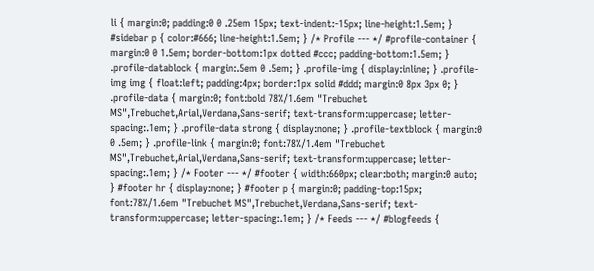li { margin:0; padding:0 0 .25em 15px; text-indent:-15px; line-height:1.5em; } #sidebar p { color:#666; line-height:1.5em; } /* Profile --- */ #profile-container { margin:0 0 1.5em; border-bottom:1px dotted #ccc; padding-bottom:1.5em; } .profile-datablock { margin:.5em 0 .5em; } .profile-img { display:inline; } .profile-img img { float:left; padding:4px; border:1px solid #ddd; margin:0 8px 3px 0; } .profile-data { margin:0; font:bold 78%/1.6em "Trebuchet MS",Trebuchet,Arial,Verdana,Sans-serif; text-transform:uppercase; letter-spacing:.1em; } .profile-data strong { display:none; } .profile-textblock { margin:0 0 .5em; } .profile-link { margin:0; font:78%/1.4em "Trebuchet MS",Trebuchet,Arial,Verdana,Sans-serif; text-transform:uppercase; letter-spacing:.1em; } /* Footer --- */ #footer { width:660px; clear:both; margin:0 auto; } #footer hr { display:none; } #footer p { margin:0; padding-top:15px; font:78%/1.6em "Trebuchet MS",Trebuchet,Verdana,Sans-serif; text-transform:uppercase; letter-spacing:.1em; } /* Feeds --- */ #blogfeeds {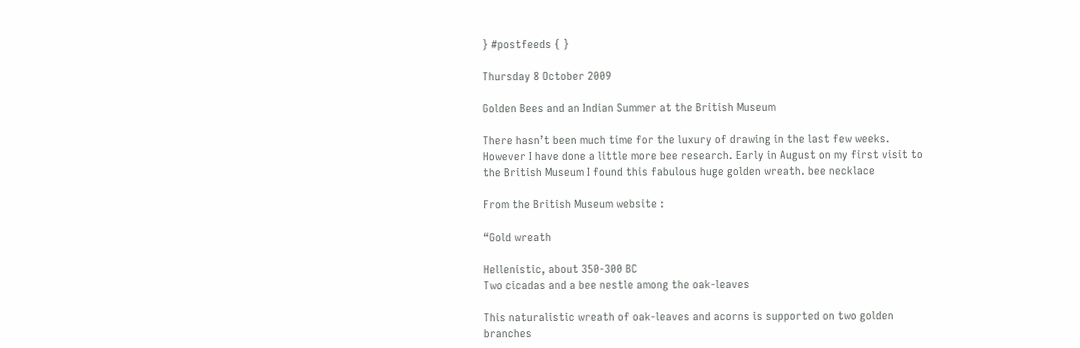} #postfeeds { }

Thursday 8 October 2009

Golden Bees and an Indian Summer at the British Museum

There hasn’t been much time for the luxury of drawing in the last few weeks. However I have done a little more bee research. Early in August on my first visit to the British Museum I found this fabulous huge golden wreath. bee necklace

From the British Museum website :

“Gold wreath

Hellenistic, about 350-300 BC
Two cicadas and a bee nestle among the oak-leaves

This naturalistic wreath of oak-leaves and acorns is supported on two golden branches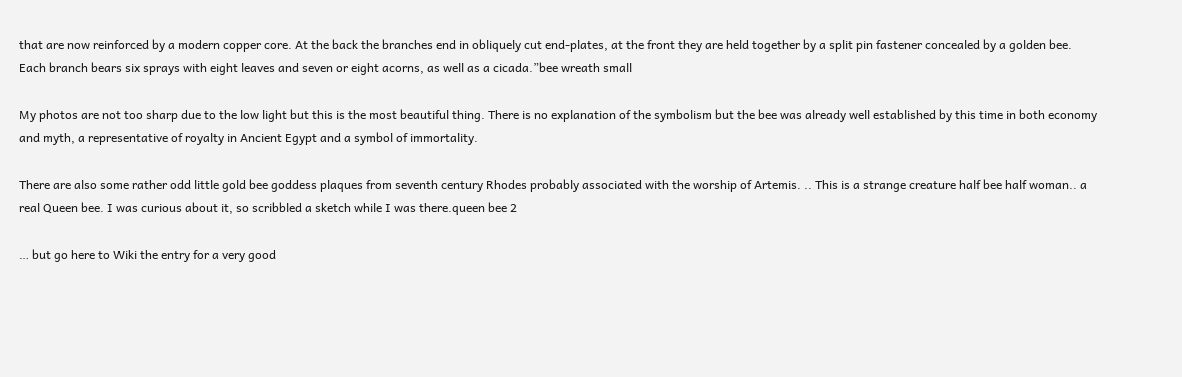that are now reinforced by a modern copper core. At the back the branches end in obliquely cut end-plates, at the front they are held together by a split pin fastener concealed by a golden bee. Each branch bears six sprays with eight leaves and seven or eight acorns, as well as a cicada.”bee wreath small

My photos are not too sharp due to the low light but this is the most beautiful thing. There is no explanation of the symbolism but the bee was already well established by this time in both economy and myth, a representative of royalty in Ancient Egypt and a symbol of immortality.

There are also some rather odd little gold bee goddess plaques from seventh century Rhodes probably associated with the worship of Artemis. .. This is a strange creature half bee half woman.. a real Queen bee. I was curious about it, so scribbled a sketch while I was there.queen bee 2

… but go here to Wiki the entry for a very good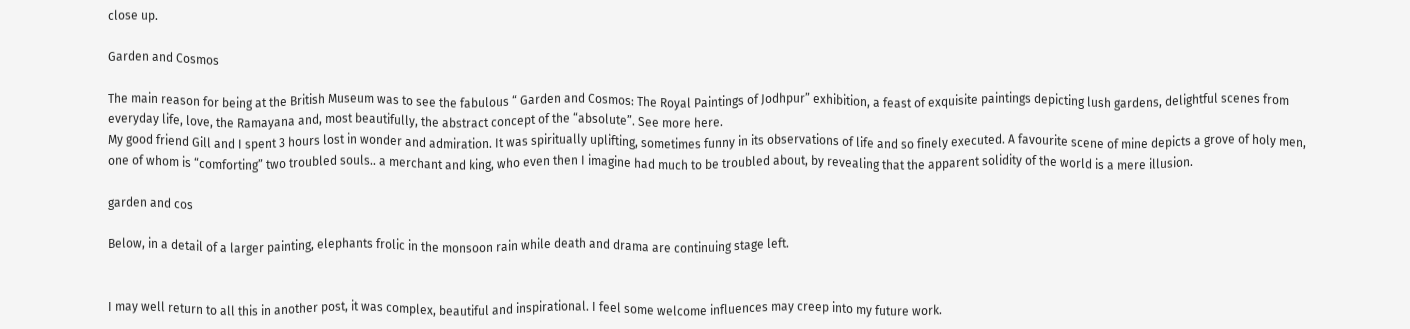close up.

Garden and Cosmos

The main reason for being at the British Museum was to see the fabulous “ Garden and Cosmos: The Royal Paintings of Jodhpur” exhibition, a feast of exquisite paintings depicting lush gardens, delightful scenes from everyday life, love, the Ramayana and, most beautifully, the abstract concept of the “absolute”. See more here.
My good friend Gill and I spent 3 hours lost in wonder and admiration. It was spiritually uplifting, sometimes funny in its observations of life and so finely executed. A favourite scene of mine depicts a grove of holy men, one of whom is “comforting” two troubled souls.. a merchant and king, who even then I imagine had much to be troubled about, by revealing that the apparent solidity of the world is a mere illusion.

garden and cos

Below, in a detail of a larger painting, elephants frolic in the monsoon rain while death and drama are continuing stage left.


I may well return to all this in another post, it was complex, beautiful and inspirational. I feel some welcome influences may creep into my future work.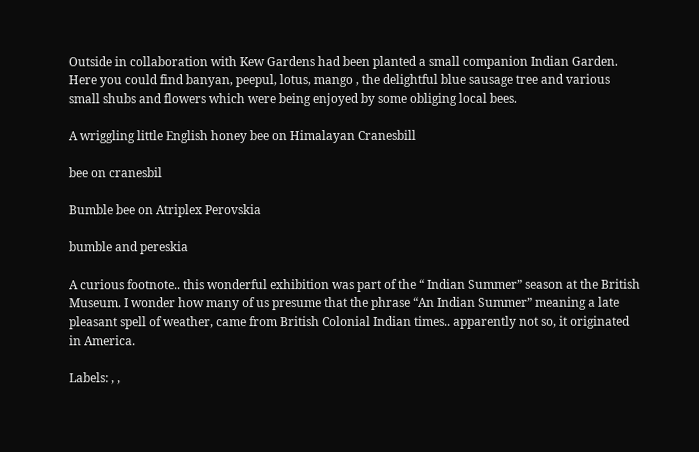Outside in collaboration with Kew Gardens had been planted a small companion Indian Garden. Here you could find banyan, peepul, lotus, mango , the delightful blue sausage tree and various small shubs and flowers which were being enjoyed by some obliging local bees.

A wriggling little English honey bee on Himalayan Cranesbill

bee on cranesbil

Bumble bee on Atriplex Perovskia

bumble and pereskia

A curious footnote.. this wonderful exhibition was part of the “ Indian Summer” season at the British Museum. I wonder how many of us presume that the phrase “An Indian Summer” meaning a late pleasant spell of weather, came from British Colonial Indian times.. apparently not so, it originated in America.

Labels: , ,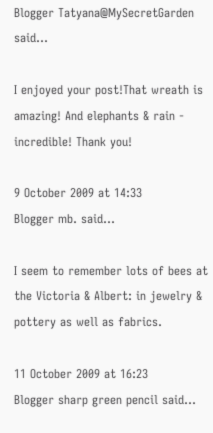Blogger Tatyana@MySecretGarden said...

I enjoyed your post!That wreath is amazing! And elephants & rain - incredible! Thank you!

9 October 2009 at 14:33
Blogger mb. said...

I seem to remember lots of bees at the Victoria & Albert: in jewelry & pottery as well as fabrics.

11 October 2009 at 16:23
Blogger sharp green pencil said...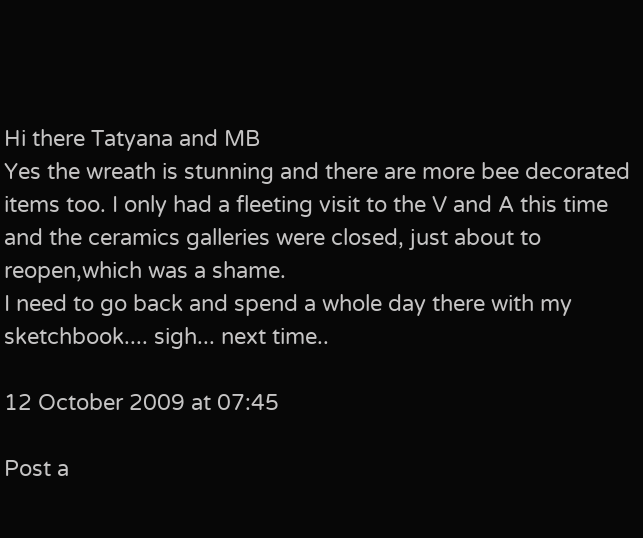Hi there Tatyana and MB
Yes the wreath is stunning and there are more bee decorated items too. I only had a fleeting visit to the V and A this time and the ceramics galleries were closed, just about to reopen,which was a shame.
I need to go back and spend a whole day there with my sketchbook.... sigh... next time..

12 October 2009 at 07:45

Post a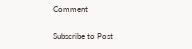Comment

Subscribe to Post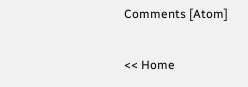Comments [Atom]

<< Home